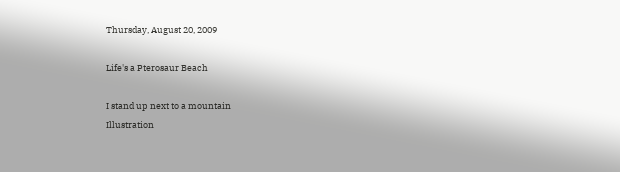Thursday, August 20, 2009

Life's a Pterosaur Beach

I stand up next to a mountain
Illustration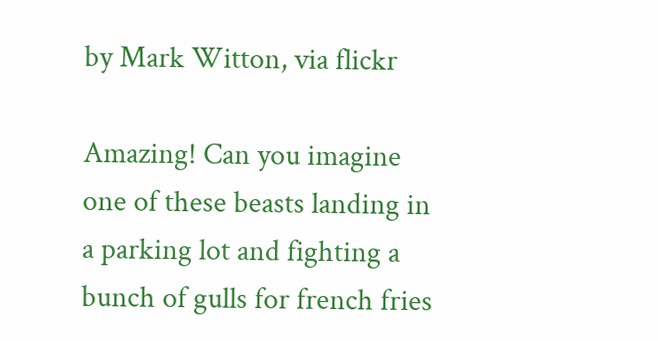by Mark Witton, via flickr

Amazing! Can you imagine one of these beasts landing in a parking lot and fighting a bunch of gulls for french fries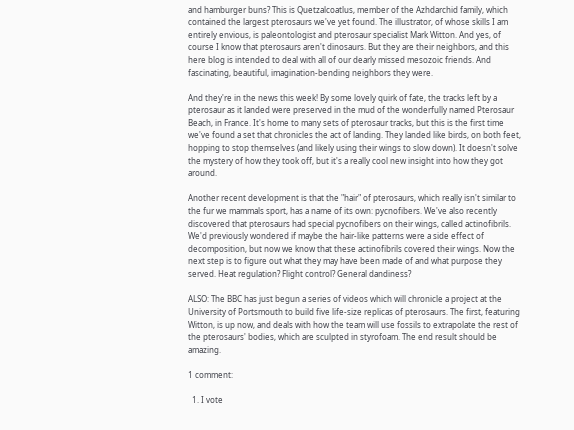and hamburger buns? This is Quetzalcoatlus, member of the Azhdarchid family, which contained the largest pterosaurs we've yet found. The illustrator, of whose skills I am entirely envious, is paleontologist and pterosaur specialist Mark Witton. And yes, of course I know that pterosaurs aren't dinosaurs. But they are their neighbors, and this here blog is intended to deal with all of our dearly missed mesozoic friends. And fascinating, beautiful, imagination-bending neighbors they were.

And they're in the news this week! By some lovely quirk of fate, the tracks left by a pterosaur as it landed were preserved in the mud of the wonderfully named Pterosaur Beach, in France. It's home to many sets of pterosaur tracks, but this is the first time we've found a set that chronicles the act of landing. They landed like birds, on both feet, hopping to stop themselves (and likely using their wings to slow down). It doesn't solve the mystery of how they took off, but it's a really cool new insight into how they got around.

Another recent development is that the "hair" of pterosaurs, which really isn't similar to the fur we mammals sport, has a name of its own: pycnofibers. We've also recently discovered that pterosaurs had special pycnofibers on their wings, called actinofibrils. We'd previously wondered if maybe the hair-like patterns were a side effect of decomposition, but now we know that these actinofibrils covered their wings. Now the next step is to figure out what they may have been made of and what purpose they served. Heat regulation? Flight control? General dandiness?

ALSO: The BBC has just begun a series of videos which will chronicle a project at the University of Portsmouth to build five life-size replicas of pterosaurs. The first, featuring Witton, is up now, and deals with how the team will use fossils to extrapolate the rest of the pterosaurs' bodies, which are sculpted in styrofoam. The end result should be amazing.

1 comment:

  1. I vote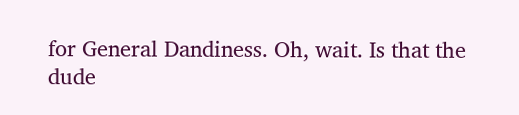for General Dandiness. Oh, wait. Is that the dude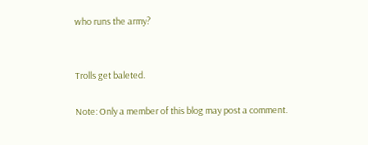who runs the army?


Trolls get baleted.

Note: Only a member of this blog may post a comment.